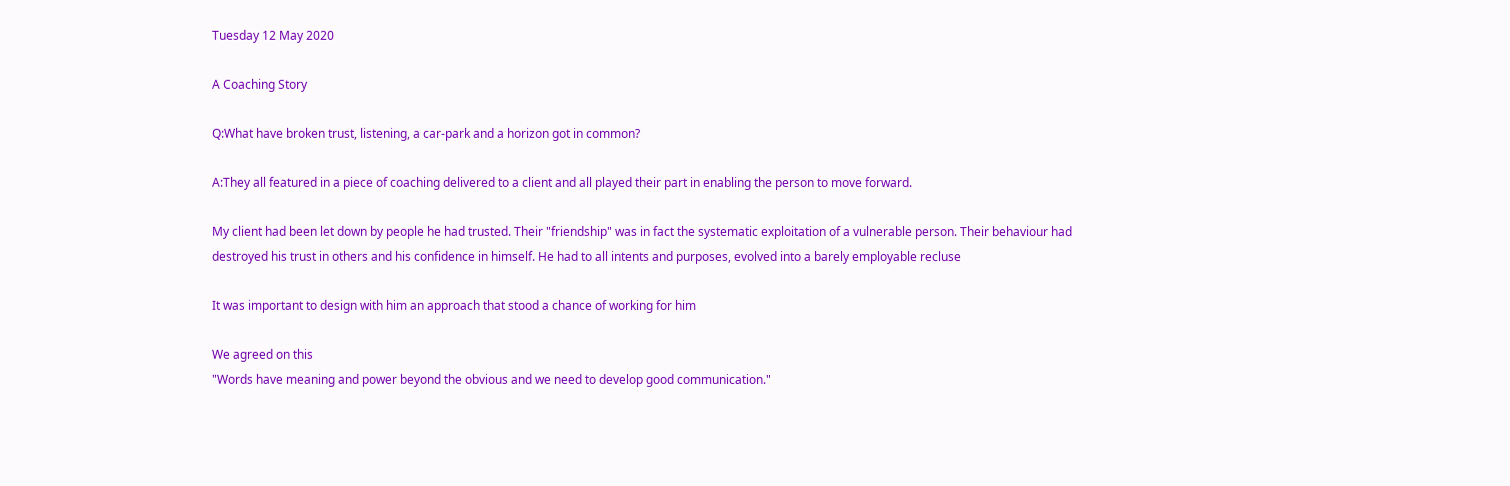Tuesday 12 May 2020

A Coaching Story

Q:What have broken trust, listening, a car-park and a horizon got in common?

A:They all featured in a piece of coaching delivered to a client and all played their part in enabling the person to move forward.

My client had been let down by people he had trusted. Their "friendship" was in fact the systematic exploitation of a vulnerable person. Their behaviour had destroyed his trust in others and his confidence in himself. He had to all intents and purposes, evolved into a barely employable recluse

It was important to design with him an approach that stood a chance of working for him

We agreed on this
"Words have meaning and power beyond the obvious and we need to develop good communication."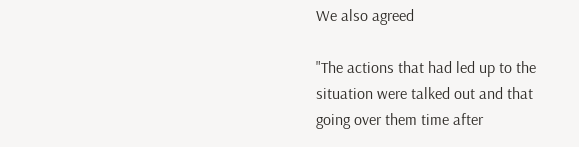We also agreed

"The actions that had led up to the situation were talked out and that going over them time after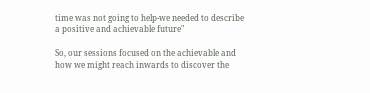time was not going to help-we needed to describe a positive and achievable future"

So, our sessions focused on the achievable and how we might reach inwards to discover the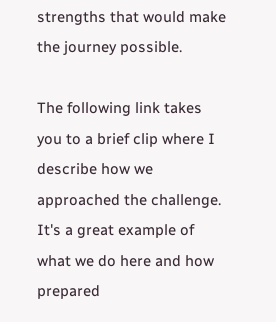strengths that would make the journey possible.

The following link takes you to a brief clip where I describe how we approached the challenge. It's a great example of what we do here and how prepared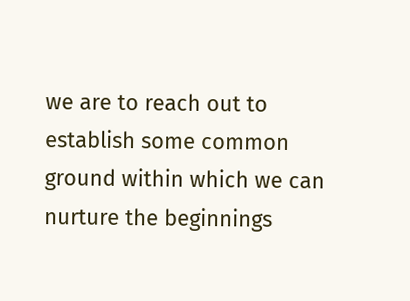we are to reach out to establish some common ground within which we can nurture the beginnings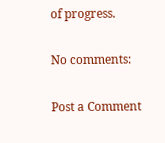of progress.

No comments:

Post a Comment